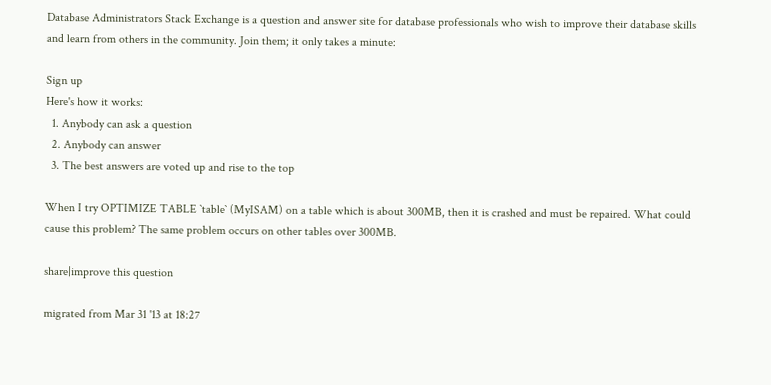Database Administrators Stack Exchange is a question and answer site for database professionals who wish to improve their database skills and learn from others in the community. Join them; it only takes a minute:

Sign up
Here's how it works:
  1. Anybody can ask a question
  2. Anybody can answer
  3. The best answers are voted up and rise to the top

When I try OPTIMIZE TABLE `table` (MyISAM) on a table which is about 300MB, then it is crashed and must be repaired. What could cause this problem? The same problem occurs on other tables over 300MB.

share|improve this question

migrated from Mar 31 '13 at 18:27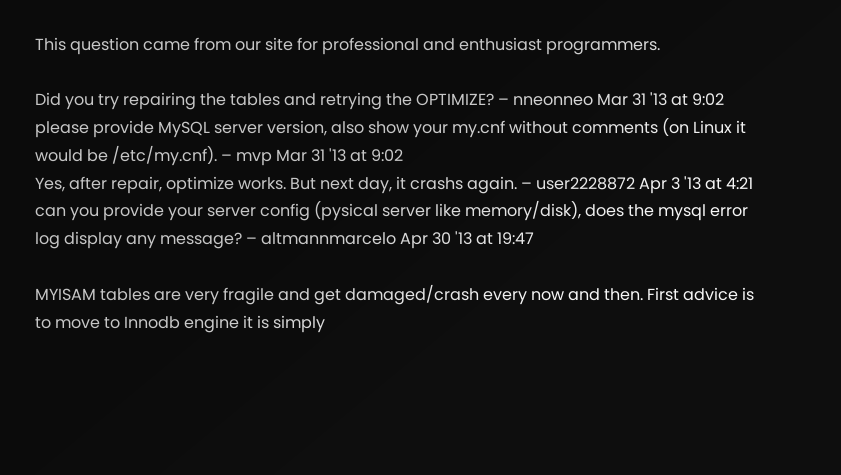This question came from our site for professional and enthusiast programmers.

Did you try repairing the tables and retrying the OPTIMIZE? – nneonneo Mar 31 '13 at 9:02
please provide MySQL server version, also show your my.cnf without comments (on Linux it would be /etc/my.cnf). – mvp Mar 31 '13 at 9:02
Yes, after repair, optimize works. But next day, it crashs again. – user2228872 Apr 3 '13 at 4:21
can you provide your server config (pysical server like memory/disk), does the mysql error log display any message? – altmannmarcelo Apr 30 '13 at 19:47

MYISAM tables are very fragile and get damaged/crash every now and then. First advice is to move to Innodb engine it is simply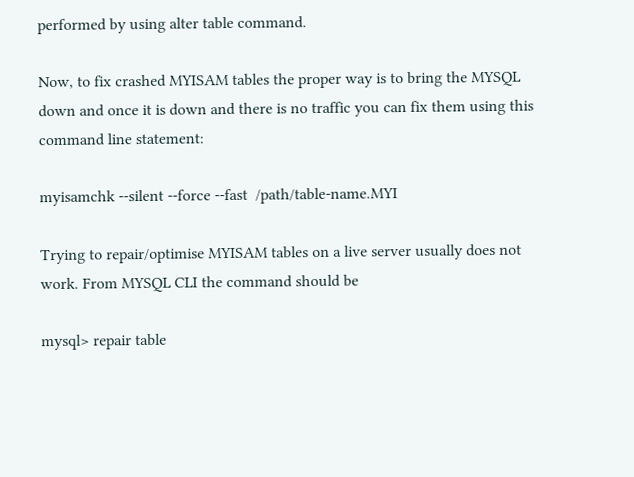performed by using alter table command.

Now, to fix crashed MYISAM tables the proper way is to bring the MYSQL down and once it is down and there is no traffic you can fix them using this command line statement:

myisamchk --silent --force --fast  /path/table-name.MYI

Trying to repair/optimise MYISAM tables on a live server usually does not work. From MYSQL CLI the command should be

mysql> repair table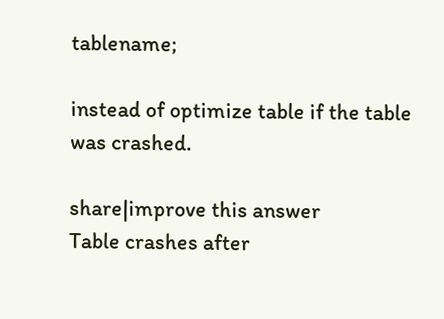tablename;

instead of optimize table if the table was crashed.

share|improve this answer
Table crashes after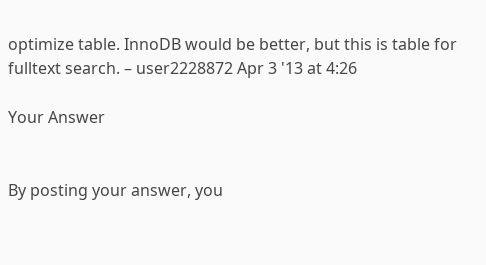optimize table. InnoDB would be better, but this is table for fulltext search. – user2228872 Apr 3 '13 at 4:26

Your Answer


By posting your answer, you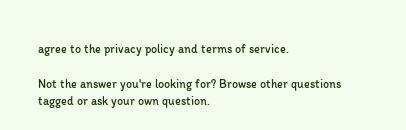agree to the privacy policy and terms of service.

Not the answer you're looking for? Browse other questions tagged or ask your own question.